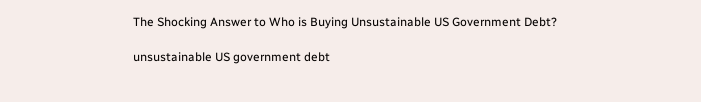The Shocking Answer to Who is Buying Unsustainable US Government Debt?

unsustainable US government debt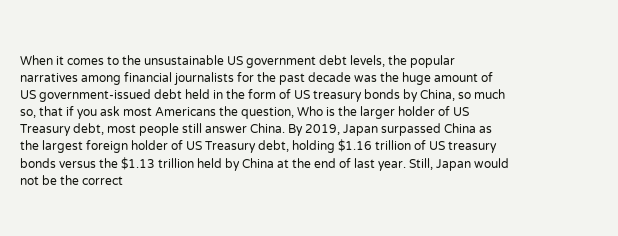When it comes to the unsustainable US government debt levels, the popular narratives among financial journalists for the past decade was the huge amount of US government-issued debt held in the form of US treasury bonds by China, so much so, that if you ask most Americans the question, Who is the larger holder of US Treasury debt, most people still answer China. By 2019, Japan surpassed China as the largest foreign holder of US Treasury debt, holding $1.16 trillion of US treasury bonds versus the $1.13 trillion held by China at the end of last year. Still, Japan would not be the correct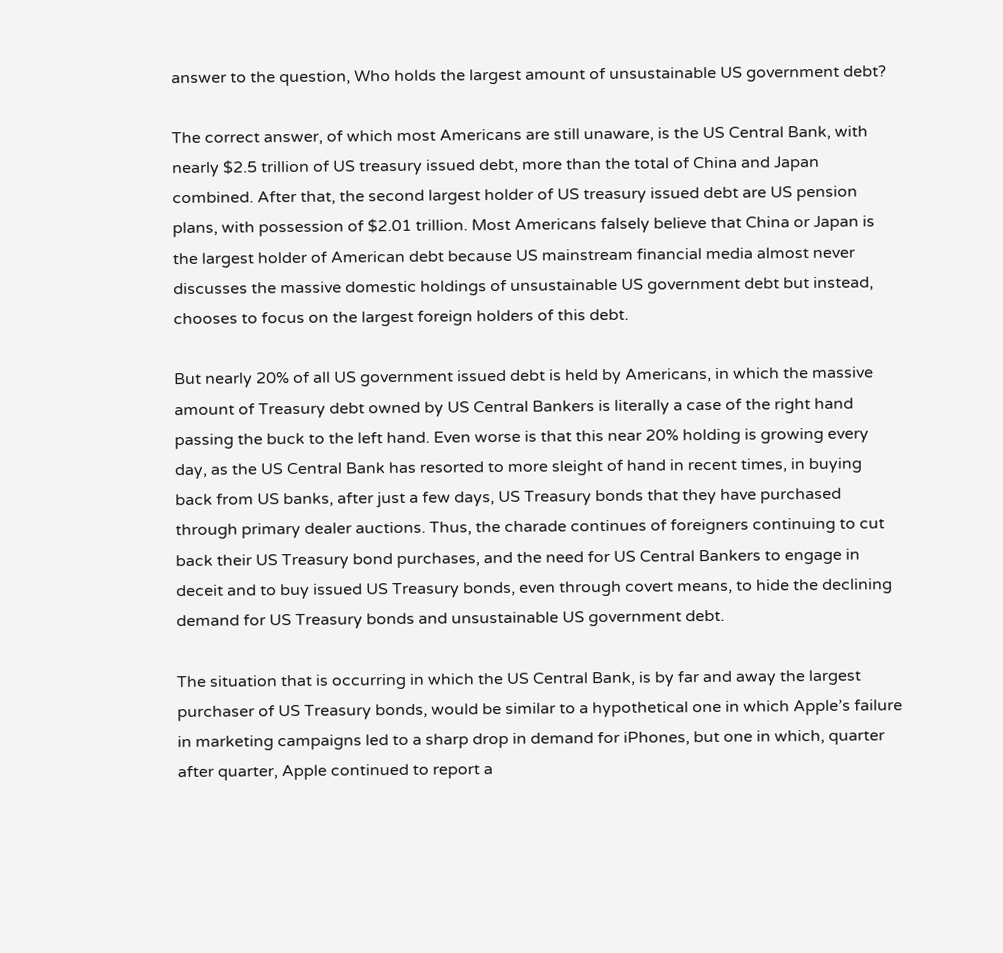answer to the question, Who holds the largest amount of unsustainable US government debt?

The correct answer, of which most Americans are still unaware, is the US Central Bank, with nearly $2.5 trillion of US treasury issued debt, more than the total of China and Japan combined. After that, the second largest holder of US treasury issued debt are US pension plans, with possession of $2.01 trillion. Most Americans falsely believe that China or Japan is the largest holder of American debt because US mainstream financial media almost never discusses the massive domestic holdings of unsustainable US government debt but instead, chooses to focus on the largest foreign holders of this debt.

But nearly 20% of all US government issued debt is held by Americans, in which the massive amount of Treasury debt owned by US Central Bankers is literally a case of the right hand passing the buck to the left hand. Even worse is that this near 20% holding is growing every day, as the US Central Bank has resorted to more sleight of hand in recent times, in buying back from US banks, after just a few days, US Treasury bonds that they have purchased through primary dealer auctions. Thus, the charade continues of foreigners continuing to cut back their US Treasury bond purchases, and the need for US Central Bankers to engage in deceit and to buy issued US Treasury bonds, even through covert means, to hide the declining demand for US Treasury bonds and unsustainable US government debt.

The situation that is occurring in which the US Central Bank, is by far and away the largest purchaser of US Treasury bonds, would be similar to a hypothetical one in which Apple’s failure in marketing campaigns led to a sharp drop in demand for iPhones, but one in which, quarter after quarter, Apple continued to report a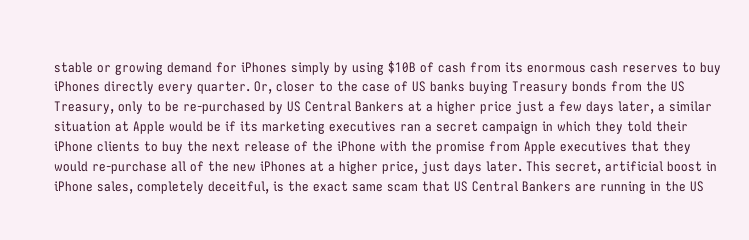stable or growing demand for iPhones simply by using $10B of cash from its enormous cash reserves to buy iPhones directly every quarter. Or, closer to the case of US banks buying Treasury bonds from the US Treasury, only to be re-purchased by US Central Bankers at a higher price just a few days later, a similar situation at Apple would be if its marketing executives ran a secret campaign in which they told their iPhone clients to buy the next release of the iPhone with the promise from Apple executives that they would re-purchase all of the new iPhones at a higher price, just days later. This secret, artificial boost in iPhone sales, completely deceitful, is the exact same scam that US Central Bankers are running in the US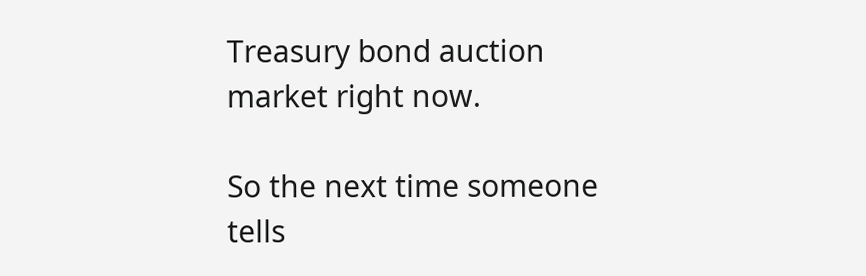Treasury bond auction market right now.

So the next time someone tells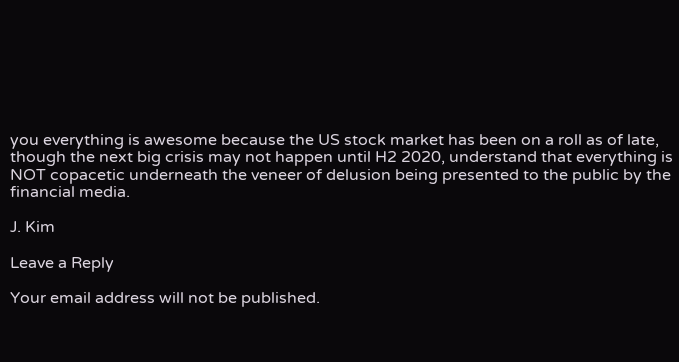you everything is awesome because the US stock market has been on a roll as of late, though the next big crisis may not happen until H2 2020, understand that everything is NOT copacetic underneath the veneer of delusion being presented to the public by the financial media.

J. Kim

Leave a Reply

Your email address will not be published.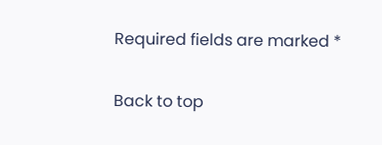Required fields are marked *

Back to top